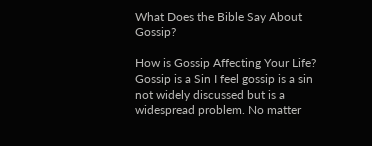What Does the Bible Say About Gossip?

How is Gossip Affecting Your Life? Gossip is a Sin I feel gossip is a sin not widely discussed but is a widespread problem. No matter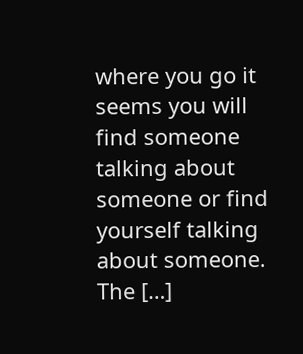where you go it seems you will find someone talking about someone or find yourself talking about someone. The […]